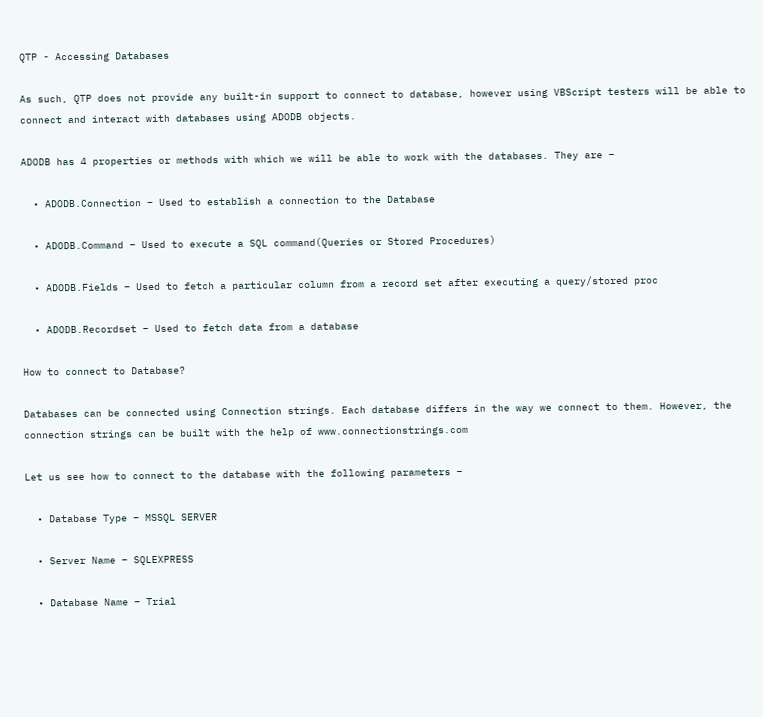QTP - Accessing Databases

As such, QTP does not provide any built-in support to connect to database, however using VBScript testers will be able to connect and interact with databases using ADODB objects.

ADODB has 4 properties or methods with which we will be able to work with the databases. They are −

  • ADODB.Connection − Used to establish a connection to the Database

  • ADODB.Command − Used to execute a SQL command(Queries or Stored Procedures)

  • ADODB.Fields − Used to fetch a particular column from a record set after executing a query/stored proc

  • ADODB.Recordset − Used to fetch data from a database

How to connect to Database?

Databases can be connected using Connection strings. Each database differs in the way we connect to them. However, the connection strings can be built with the help of www.connectionstrings.com

Let us see how to connect to the database with the following parameters −

  • Database Type − MSSQL SERVER

  • Server Name − SQLEXPRESS

  • Database Name − Trial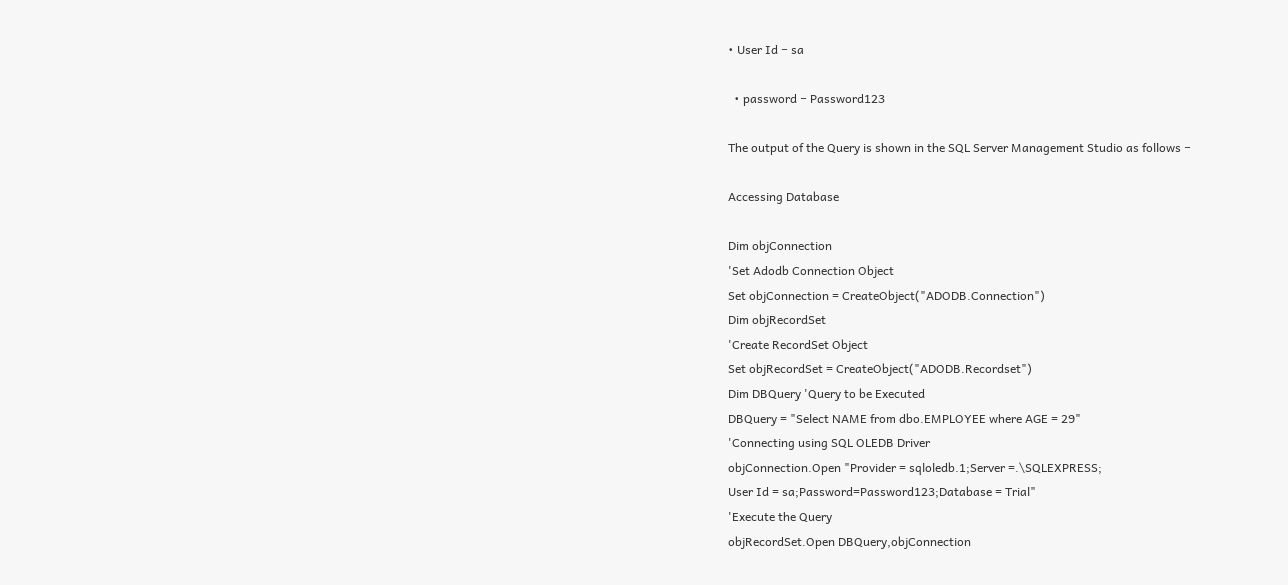• User Id − sa

  • password − Password123

The output of the Query is shown in the SQL Server Management Studio as follows −

Accessing Database

Dim objConnection
'Set Adodb Connection Object
Set objConnection = CreateObject("ADODB.Connection")
Dim objRecordSet
'Create RecordSet Object
Set objRecordSet = CreateObject("ADODB.Recordset")
Dim DBQuery 'Query to be Executed
DBQuery = "Select NAME from dbo.EMPLOYEE where AGE = 29"
'Connecting using SQL OLEDB Driver
objConnection.Open "Provider = sqloledb.1;Server =.\SQLEXPRESS;
User Id = sa;Password=Password123;Database = Trial"
'Execute the Query
objRecordSet.Open DBQuery,objConnection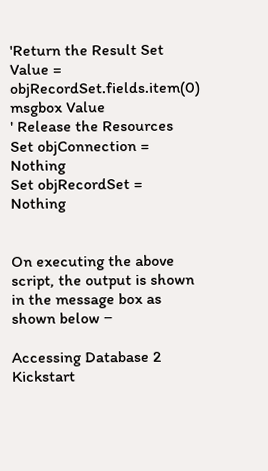'Return the Result Set
Value = objRecordSet.fields.item(0)
msgbox Value
' Release the Resources
Set objConnection = Nothing
Set objRecordSet = Nothing


On executing the above script, the output is shown in the message box as shown below −

Accessing Database 2
Kickstart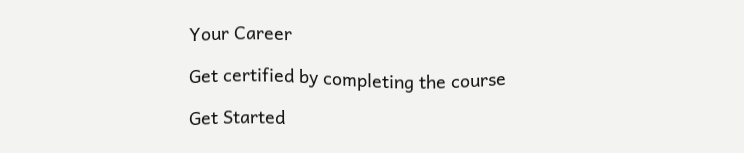Your Career

Get certified by completing the course

Get Started